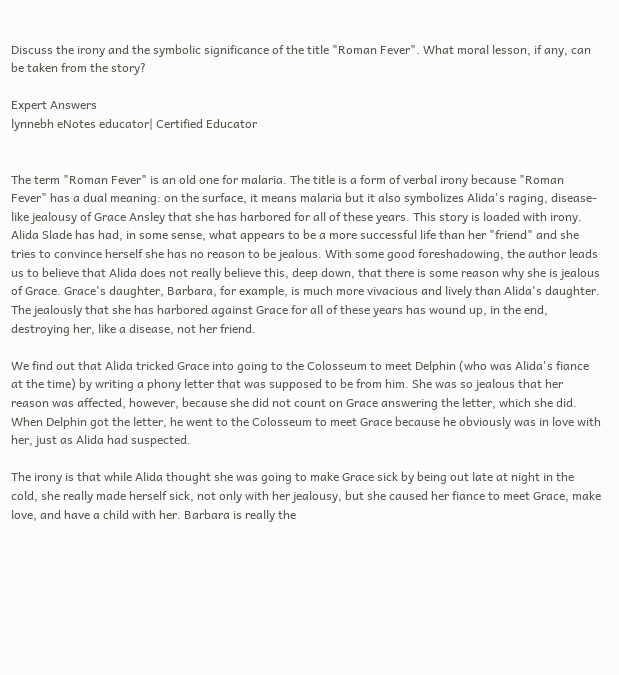Discuss the irony and the symbolic significance of the title "Roman Fever". What moral lesson, if any, can be taken from the story?

Expert Answers
lynnebh eNotes educator| Certified Educator


The term "Roman Fever" is an old one for malaria. The title is a form of verbal irony because "Roman Fever" has a dual meaning: on the surface, it means malaria but it also symbolizes Alida's raging, disease-like jealousy of Grace Ansley that she has harbored for all of these years. This story is loaded with irony. Alida Slade has had, in some sense, what appears to be a more successful life than her "friend" and she tries to convince herself she has no reason to be jealous. With some good foreshadowing, the author leads us to believe that Alida does not really believe this, deep down, that there is some reason why she is jealous of Grace. Grace's daughter, Barbara, for example, is much more vivacious and lively than Alida's daughter. The jealously that she has harbored against Grace for all of these years has wound up, in the end, destroying her, like a disease, not her friend.

We find out that Alida tricked Grace into going to the Colosseum to meet Delphin (who was Alida's fiance at the time) by writing a phony letter that was supposed to be from him. She was so jealous that her reason was affected, however, because she did not count on Grace answering the letter, which she did. When Delphin got the letter, he went to the Colosseum to meet Grace because he obviously was in love with her, just as Alida had suspected.

The irony is that while Alida thought she was going to make Grace sick by being out late at night in the cold, she really made herself sick, not only with her jealousy, but she caused her fiance to meet Grace, make love, and have a child with her. Barbara is really the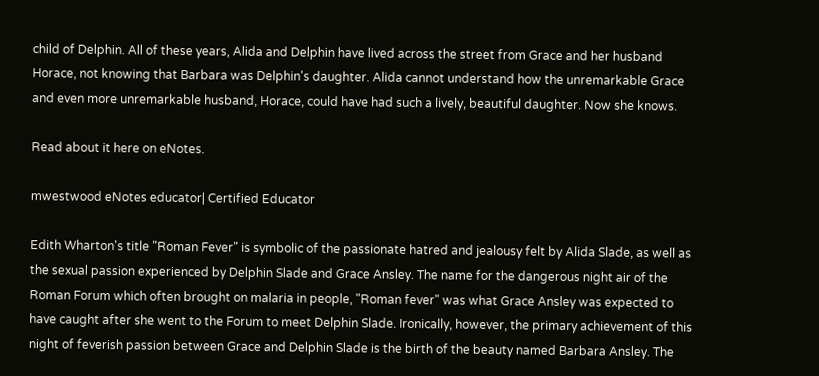child of Delphin. All of these years, Alida and Delphin have lived across the street from Grace and her husband Horace, not knowing that Barbara was Delphin's daughter. Alida cannot understand how the unremarkable Grace and even more unremarkable husband, Horace, could have had such a lively, beautiful daughter. Now she knows.

Read about it here on eNotes.

mwestwood eNotes educator| Certified Educator

Edith Wharton's title "Roman Fever" is symbolic of the passionate hatred and jealousy felt by Alida Slade, as well as the sexual passion experienced by Delphin Slade and Grace Ansley. The name for the dangerous night air of the Roman Forum which often brought on malaria in people, "Roman fever" was what Grace Ansley was expected to have caught after she went to the Forum to meet Delphin Slade. Ironically, however, the primary achievement of this night of feverish passion between Grace and Delphin Slade is the birth of the beauty named Barbara Ansley. The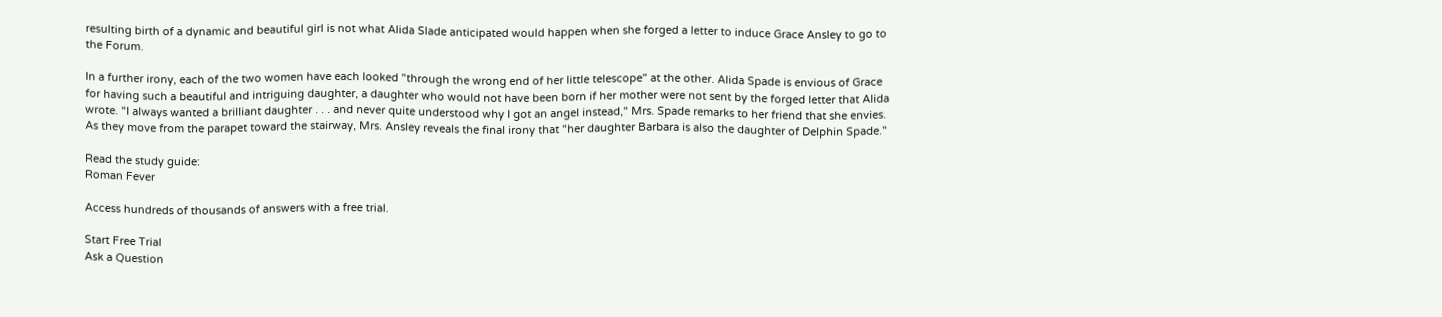resulting birth of a dynamic and beautiful girl is not what Alida Slade anticipated would happen when she forged a letter to induce Grace Ansley to go to the Forum.

In a further irony, each of the two women have each looked "through the wrong end of her little telescope" at the other. Alida Spade is envious of Grace for having such a beautiful and intriguing daughter, a daughter who would not have been born if her mother were not sent by the forged letter that Alida wrote. "I always wanted a brilliant daughter . . . and never quite understood why I got an angel instead," Mrs. Spade remarks to her friend that she envies. As they move from the parapet toward the stairway, Mrs. Ansley reveals the final irony that "her daughter Barbara is also the daughter of Delphin Spade."

Read the study guide:
Roman Fever

Access hundreds of thousands of answers with a free trial.

Start Free Trial
Ask a Question